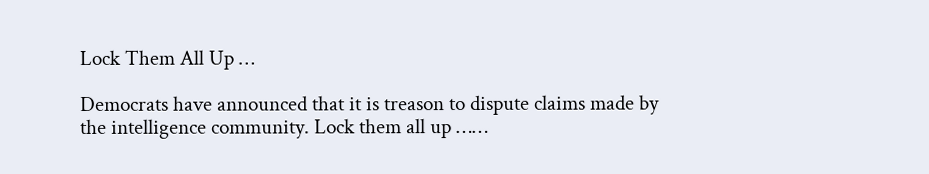Lock Them All Up …

Democrats have announced that it is treason to dispute claims made by the intelligence community. Lock them all up ……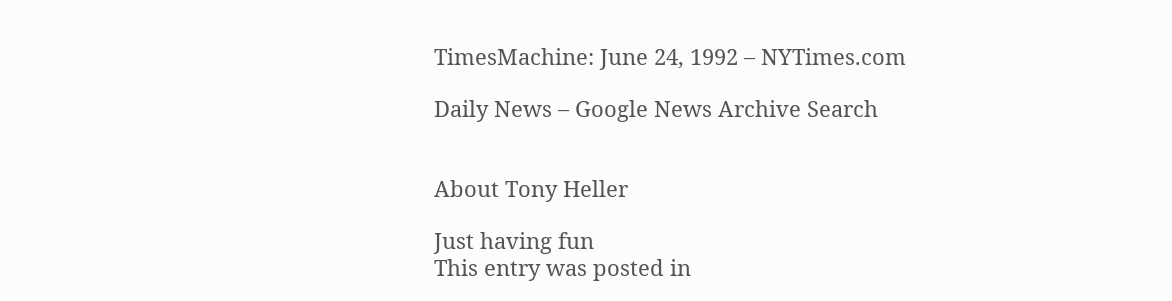TimesMachine: June 24, 1992 – NYTimes.com

Daily News – Google News Archive Search


About Tony Heller

Just having fun
This entry was posted in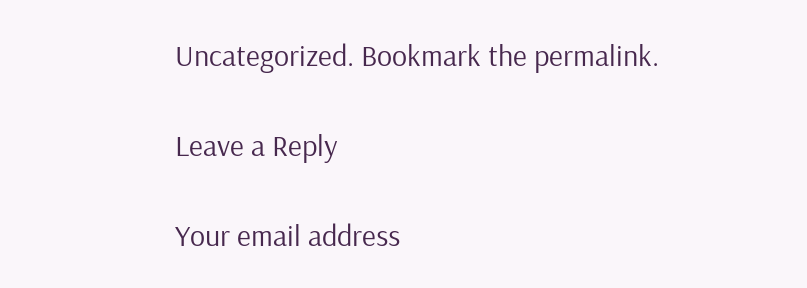Uncategorized. Bookmark the permalink.

Leave a Reply

Your email address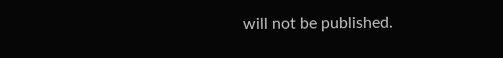will not be published.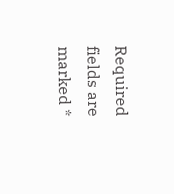Required fields are marked *